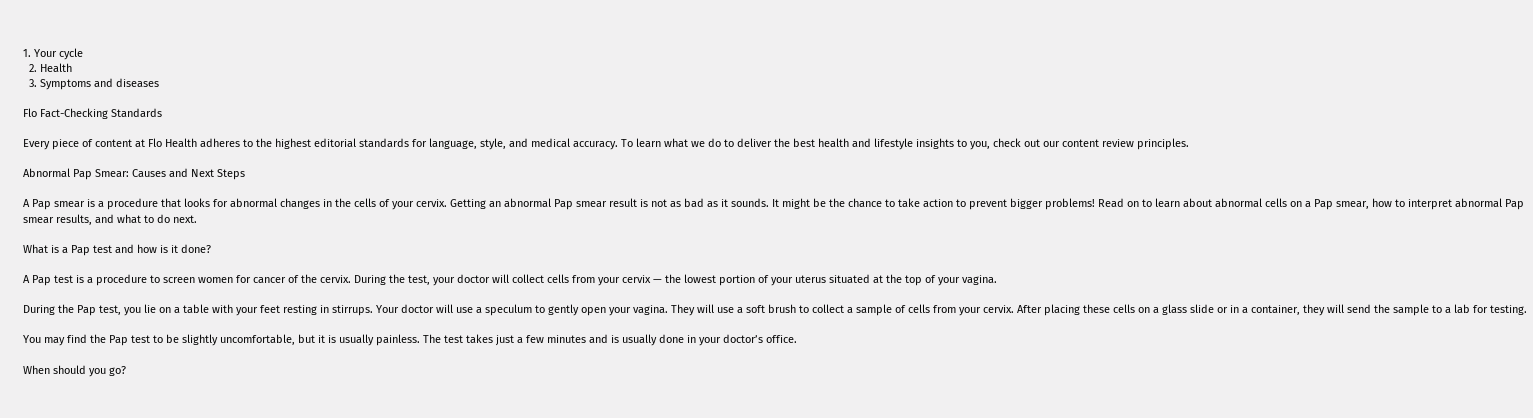1. Your cycle
  2. Health
  3. Symptoms and diseases

Flo Fact-Checking Standards

Every piece of content at Flo Health adheres to the highest editorial standards for language, style, and medical accuracy. To learn what we do to deliver the best health and lifestyle insights to you, check out our content review principles.

Abnormal Pap Smear: Causes and Next Steps

A Pap smear is a procedure that looks for abnormal changes in the cells of your cervix. Getting an abnormal Pap smear result is not as bad as it sounds. It might be the chance to take action to prevent bigger problems! Read on to learn about abnormal cells on a Pap smear, how to interpret abnormal Pap smear results, and what to do next.

What is a Pap test and how is it done?

A Pap test is a procedure to screen women for cancer of the cervix. During the test, your doctor will collect cells from your cervix — the lowest portion of your uterus situated at the top of your vagina.

During the Pap test, you lie on a table with your feet resting in stirrups. Your doctor will use a speculum to gently open your vagina. They will use a soft brush to collect a sample of cells from your cervix. After placing these cells on a glass slide or in a container, they will send the sample to a lab for testing.

You may find the Pap test to be slightly uncomfortable, but it is usually painless. The test takes just a few minutes and is usually done in your doctor’s office.

When should you go?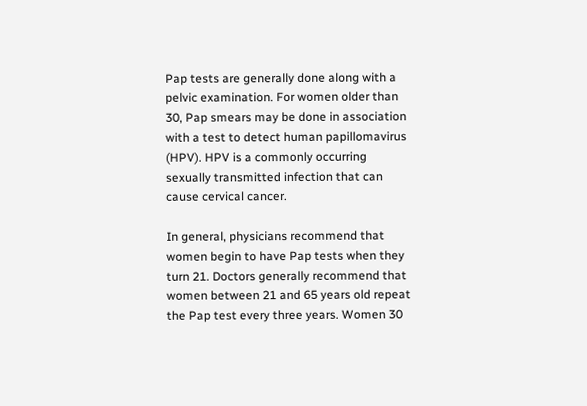Pap tests are generally done along with a pelvic examination. For women older than 30, Pap smears may be done in association with a test to detect human papillomavirus (HPV). HPV is a commonly occurring sexually transmitted infection that can cause cervical cancer.

In general, physicians recommend that women begin to have Pap tests when they turn 21. Doctors generally recommend that women between 21 and 65 years old repeat the Pap test every three years. Women 30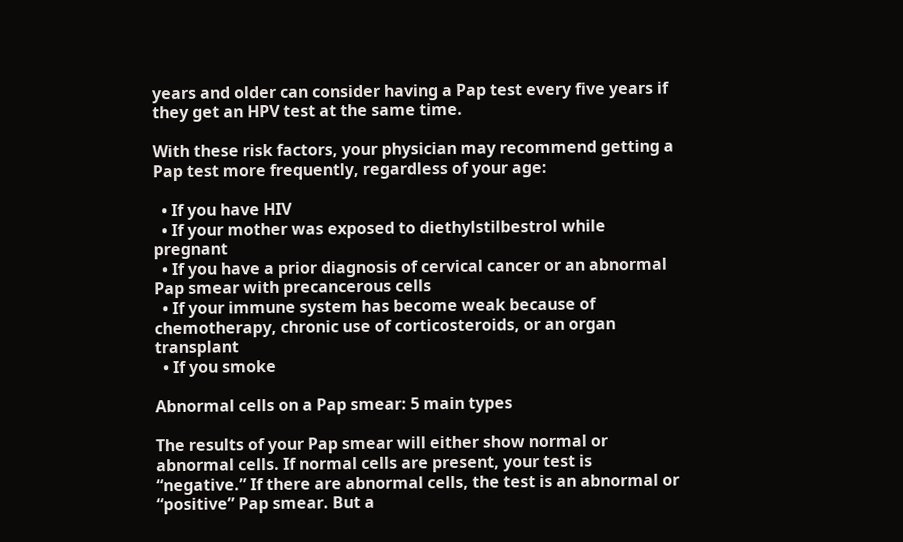years and older can consider having a Pap test every five years if they get an HPV test at the same time.

With these risk factors, your physician may recommend getting a Pap test more frequently, regardless of your age:

  • If you have HIV
  • If your mother was exposed to diethylstilbestrol while pregnant
  • If you have a prior diagnosis of cervical cancer or an abnormal Pap smear with precancerous cells
  • If your immune system has become weak because of chemotherapy, chronic use of corticosteroids, or an organ transplant
  • If you smoke

Abnormal cells on a Pap smear: 5 main types

The results of your Pap smear will either show normal or abnormal cells. If normal cells are present, your test is “negative.” If there are abnormal cells, the test is an abnormal or “positive” Pap smear. But a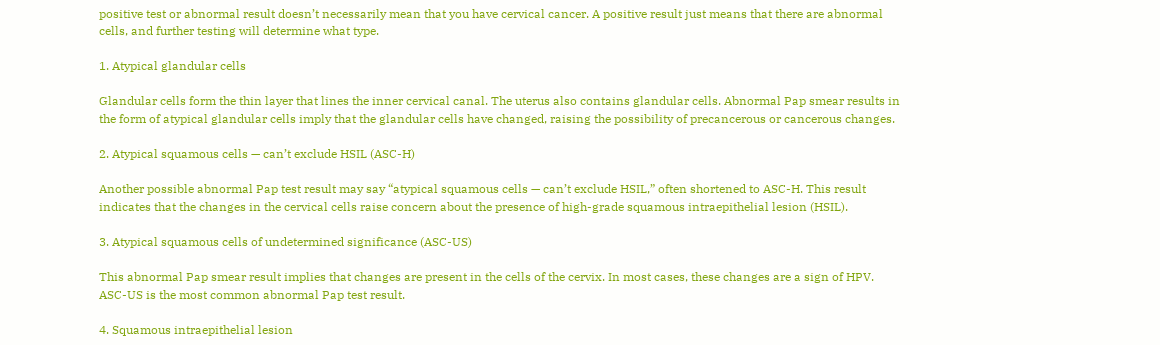positive test or abnormal result doesn’t necessarily mean that you have cervical cancer. A positive result just means that there are abnormal cells, and further testing will determine what type.

1. Atypical glandular cells

Glandular cells form the thin layer that lines the inner cervical canal. The uterus also contains glandular cells. Abnormal Pap smear results in the form of atypical glandular cells imply that the glandular cells have changed, raising the possibility of precancerous or cancerous changes.

2. Atypical squamous cells — can’t exclude HSIL (ASC-H)

Another possible abnormal Pap test result may say “atypical squamous cells — can’t exclude HSIL,” often shortened to ASC-H. This result indicates that the changes in the cervical cells raise concern about the presence of high-grade squamous intraepithelial lesion (HSIL).

3. Atypical squamous cells of undetermined significance (ASC-US)

This abnormal Pap smear result implies that changes are present in the cells of the cervix. In most cases, these changes are a sign of HPV. ASC-US is the most common abnormal Pap test result.

4. Squamous intraepithelial lesion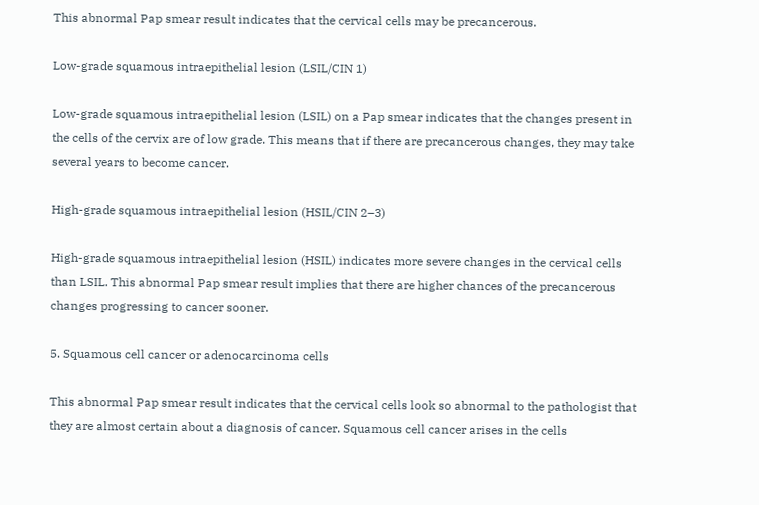This abnormal Pap smear result indicates that the cervical cells may be precancerous.

Low-grade squamous intraepithelial lesion (LSIL/CIN 1)

Low-grade squamous intraepithelial lesion (LSIL) on a Pap smear indicates that the changes present in the cells of the cervix are of low grade. This means that if there are precancerous changes, they may take several years to become cancer.

High-grade squamous intraepithelial lesion (HSIL/CIN 2–3)

High-grade squamous intraepithelial lesion (HSIL) indicates more severe changes in the cervical cells than LSIL. This abnormal Pap smear result implies that there are higher chances of the precancerous changes progressing to cancer sooner.

5. Squamous cell cancer or adenocarcinoma cells

This abnormal Pap smear result indicates that the cervical cells look so abnormal to the pathologist that they are almost certain about a diagnosis of cancer. Squamous cell cancer arises in the cells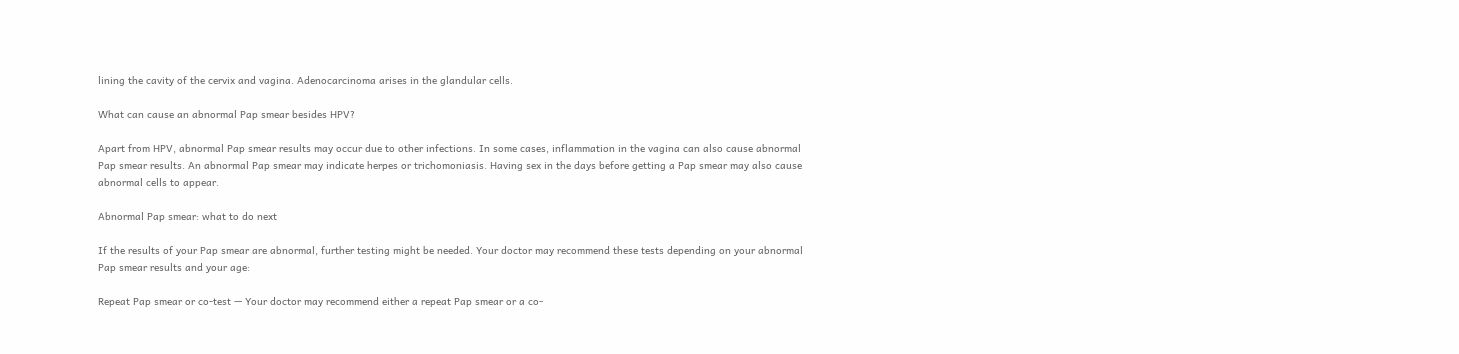lining the cavity of the cervix and vagina. Adenocarcinoma arises in the glandular cells.

What can cause an abnormal Pap smear besides HPV?

Apart from HPV, abnormal Pap smear results may occur due to other infections. In some cases, inflammation in the vagina can also cause abnormal Pap smear results. An abnormal Pap smear may indicate herpes or trichomoniasis. Having sex in the days before getting a Pap smear may also cause abnormal cells to appear.

Abnormal Pap smear: what to do next

If the results of your Pap smear are abnormal, further testing might be needed. Your doctor may recommend these tests depending on your abnormal Pap smear results and your age:

Repeat Pap smear or co-test — Your doctor may recommend either a repeat Pap smear or a co-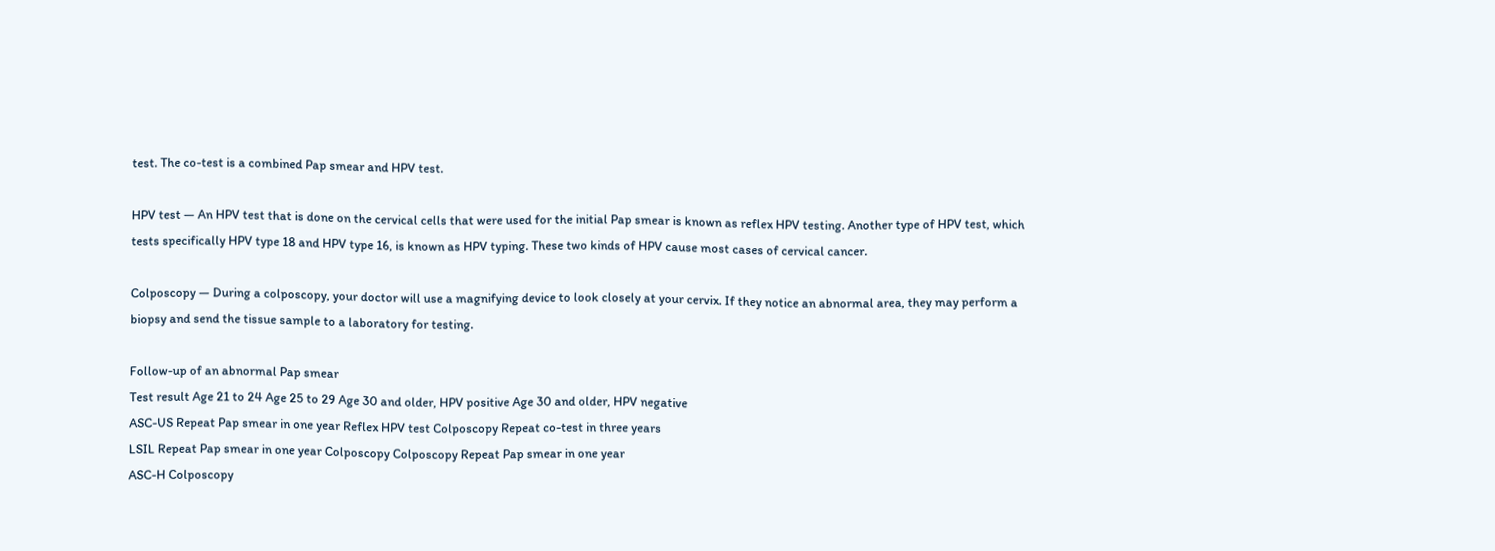test. The co-test is a combined Pap smear and HPV test.

HPV test — An HPV test that is done on the cervical cells that were used for the initial Pap smear is known as reflex HPV testing. Another type of HPV test, which tests specifically HPV type 18 and HPV type 16, is known as HPV typing. These two kinds of HPV cause most cases of cervical cancer.

Colposcopy — During a colposcopy, your doctor will use a magnifying device to look closely at your cervix. If they notice an abnormal area, they may perform a biopsy and send the tissue sample to a laboratory for testing.

Follow-up of an abnormal Pap smear
Test result Age 21 to 24 Age 25 to 29 Age 30 and older, HPV positive Age 30 and older, HPV negative
ASC-US Repeat Pap smear in one year Reflex HPV test Colposcopy Repeat co-test in three years
LSIL Repeat Pap smear in one year Colposcopy Colposcopy Repeat Pap smear in one year
ASC-H Colposcopy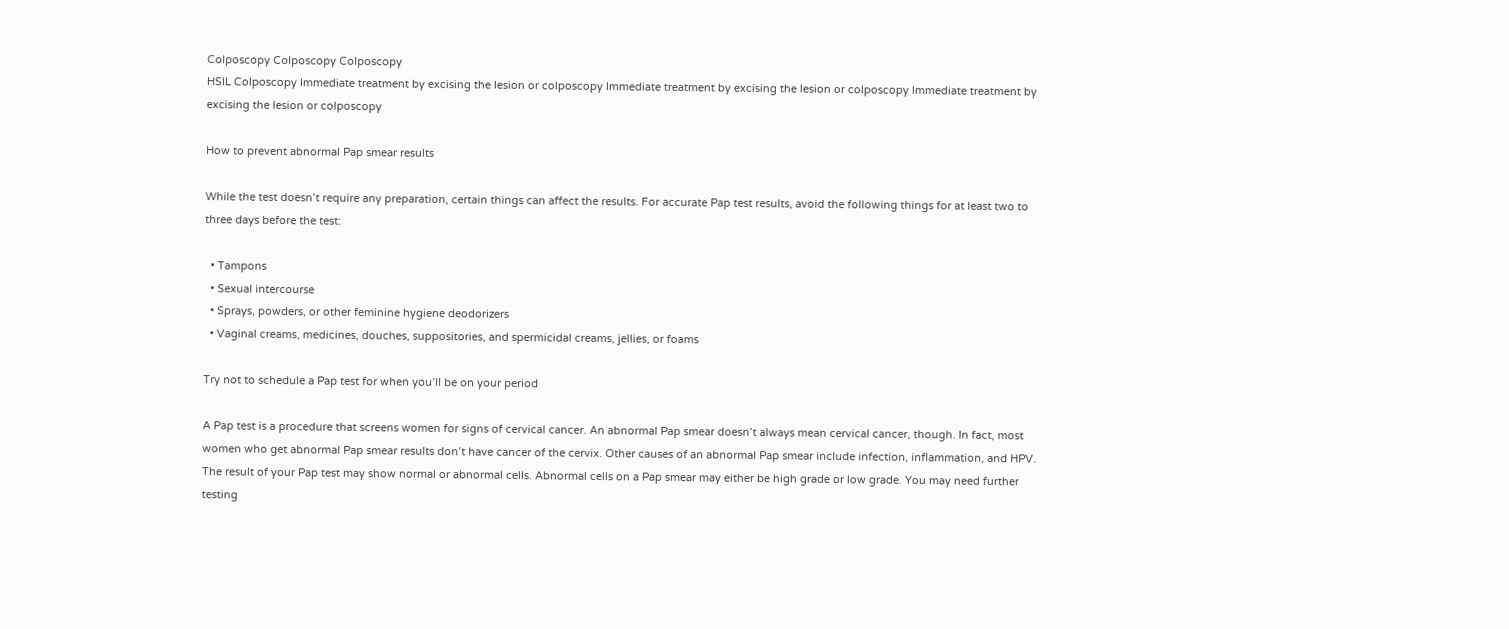Colposcopy Colposcopy Colposcopy
HSIL Colposcopy Immediate treatment by excising the lesion or colposcopy Immediate treatment by excising the lesion or colposcopy Immediate treatment by excising the lesion or colposcopy

How to prevent abnormal Pap smear results

While the test doesn’t require any preparation, certain things can affect the results. For accurate Pap test results, avoid the following things for at least two to three days before the test:

  • Tampons
  • Sexual intercourse
  • Sprays, powders, or other feminine hygiene deodorizers
  • Vaginal creams, medicines, douches, suppositories, and spermicidal creams, jellies, or foams

Try not to schedule a Pap test for when you’ll be on your period

A Pap test is a procedure that screens women for signs of cervical cancer. An abnormal Pap smear doesn’t always mean cervical cancer, though. In fact, most women who get abnormal Pap smear results don’t have cancer of the cervix. Other causes of an abnormal Pap smear include infection, inflammation, and HPV. The result of your Pap test may show normal or abnormal cells. Abnormal cells on a Pap smear may either be high grade or low grade. You may need further testing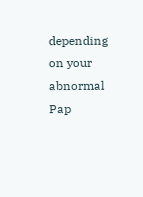depending on your abnormal Pap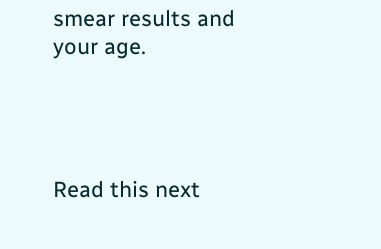smear results and your age.




Read this next